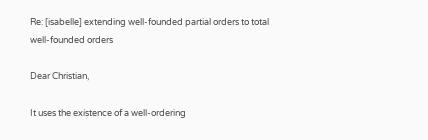Re: [isabelle] extending well-founded partial orders to total well-founded orders

Dear Christian,

It uses the existence of a well-ordering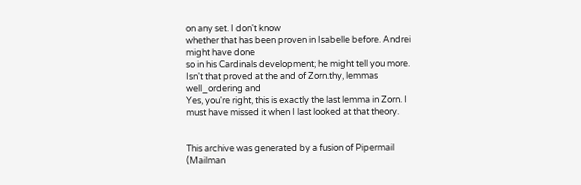on any set. I don't know
whether that has been proven in Isabelle before. Andrei might have done
so in his Cardinals development; he might tell you more.
Isn't that proved at the and of Zorn.thy, lemmas well_ordering and
Yes, you're right, this is exactly the last lemma in Zorn. I must have missed it when I last looked at that theory.


This archive was generated by a fusion of Pipermail (Mailman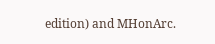edition) and MHonArc.